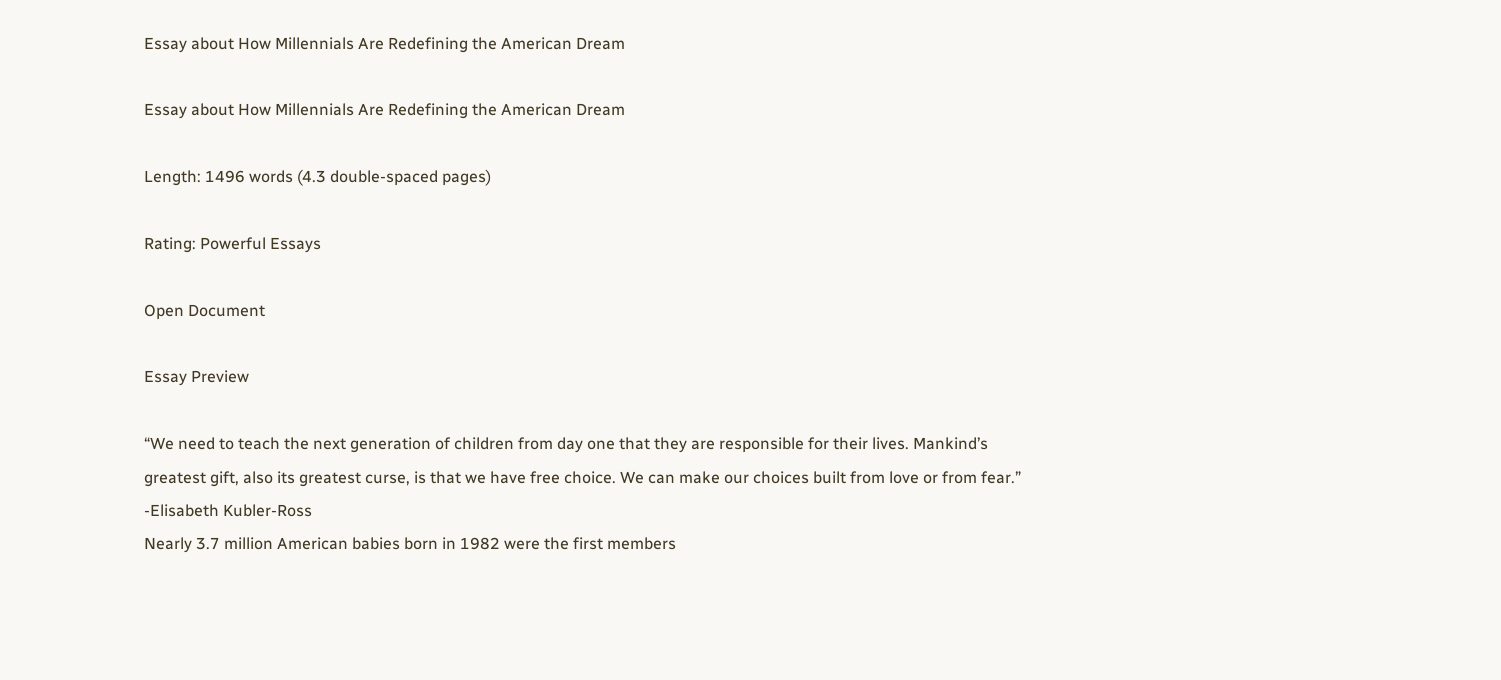Essay about How Millennials Are Redefining the American Dream

Essay about How Millennials Are Redefining the American Dream

Length: 1496 words (4.3 double-spaced pages)

Rating: Powerful Essays

Open Document

Essay Preview

“We need to teach the next generation of children from day one that they are responsible for their lives. Mankind’s greatest gift, also its greatest curse, is that we have free choice. We can make our choices built from love or from fear.” -Elisabeth Kubler-Ross
Nearly 3.7 million American babies born in 1982 were the first members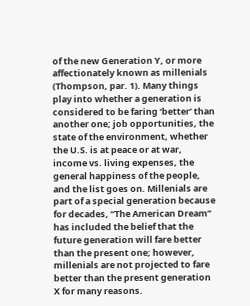of the new Generation Y, or more affectionately known as millenials (Thompson, par. 1). Many things play into whether a generation is considered to be faring ‘better’ than another one; job opportunities, the state of the environment, whether the U.S. is at peace or at war, income vs. living expenses, the general happiness of the people, and the list goes on. Millenials are part of a special generation because for decades, “The American Dream” has included the belief that the future generation will fare better than the present one; however, millenials are not projected to fare better than the present generation X for many reasons.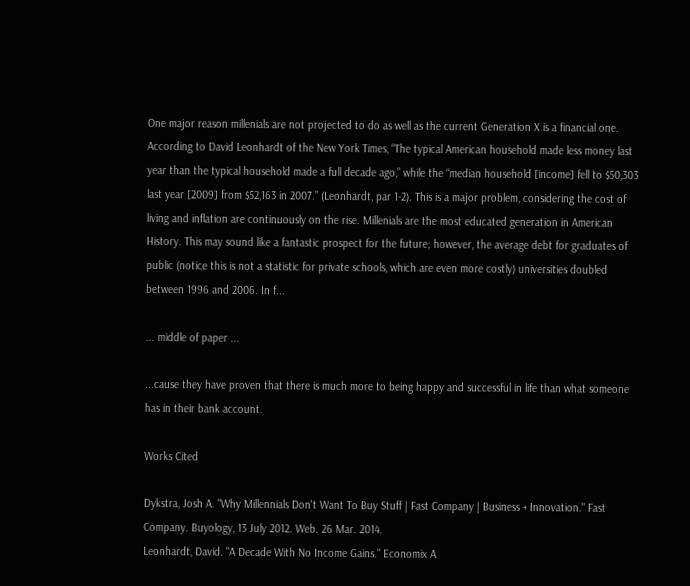One major reason millenials are not projected to do as well as the current Generation X is a financial one. According to David Leonhardt of the New York Times, “The typical American household made less money last year than the typical household made a full decade ago,” while the “median household [income] fell to $50,303 last year [2009] from $52,163 in 2007.” (Leonhardt, par 1-2). This is a major problem, considering the cost of living and inflation are continuously on the rise. Millenials are the most educated generation in American History. This may sound like a fantastic prospect for the future; however, the average debt for graduates of public (notice this is not a statistic for private schools, which are even more costly) universities doubled between 1996 and 2006. In f...

... middle of paper ...

...cause they have proven that there is much more to being happy and successful in life than what someone has in their bank account.

Works Cited

Dykstra, Josh A. "Why Millennials Don't Want To Buy Stuff | Fast Company | Business + Innovation." Fast Company. Buyology, 13 July 2012. Web. 26 Mar. 2014.
Leonhardt, David. "A Decade With No Income Gains." Economix A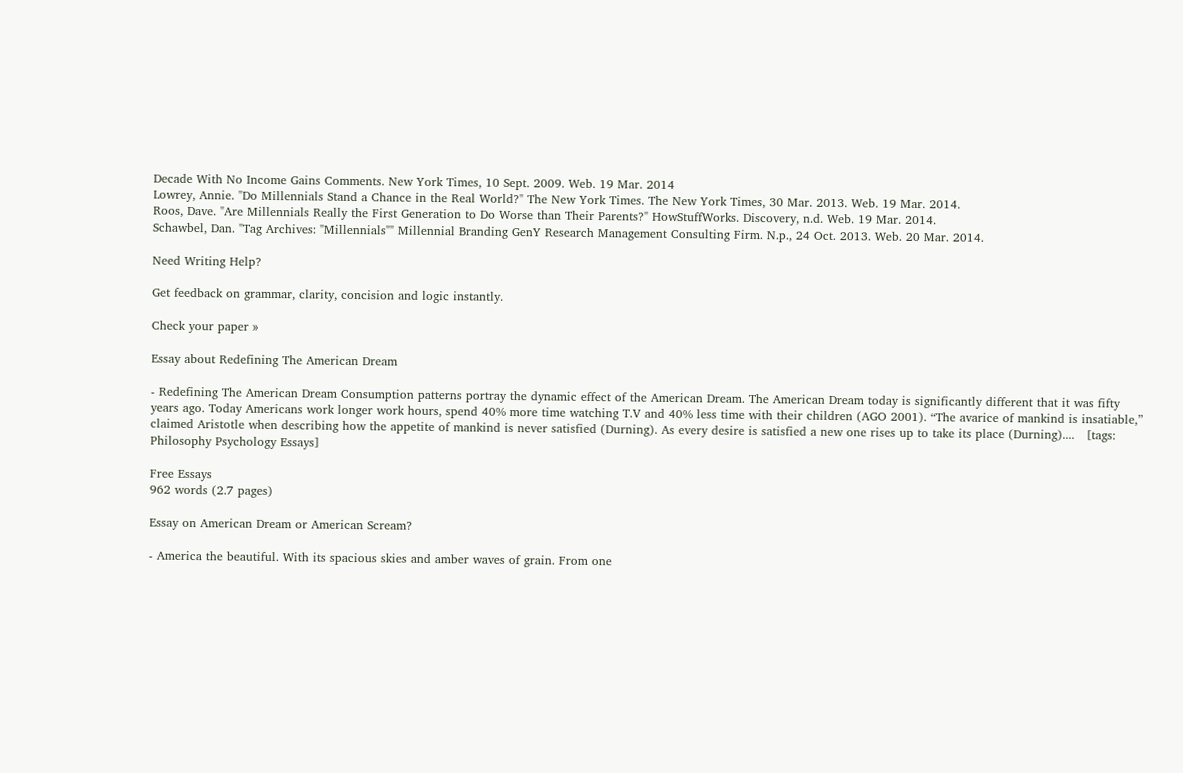Decade With No Income Gains Comments. New York Times, 10 Sept. 2009. Web. 19 Mar. 2014
Lowrey, Annie. "Do Millennials Stand a Chance in the Real World?" The New York Times. The New York Times, 30 Mar. 2013. Web. 19 Mar. 2014.
Roos, Dave. "Are Millennials Really the First Generation to Do Worse than Their Parents?" HowStuffWorks. Discovery, n.d. Web. 19 Mar. 2014.
Schawbel, Dan. "Tag Archives: "Millennials"" Millennial Branding GenY Research Management Consulting Firm. N.p., 24 Oct. 2013. Web. 20 Mar. 2014.

Need Writing Help?

Get feedback on grammar, clarity, concision and logic instantly.

Check your paper »

Essay about Redefining The American Dream

- Redefining The American Dream Consumption patterns portray the dynamic effect of the American Dream. The American Dream today is significantly different that it was fifty years ago. Today Americans work longer work hours, spend 40% more time watching T.V and 40% less time with their children (AGO 2001). “The avarice of mankind is insatiable,” claimed Aristotle when describing how the appetite of mankind is never satisfied (Durning). As every desire is satisfied a new one rises up to take its place (Durning)....   [tags: Philosophy Psychology Essays]

Free Essays
962 words (2.7 pages)

Essay on American Dream or American Scream?

- America the beautiful. With its spacious skies and amber waves of grain. From one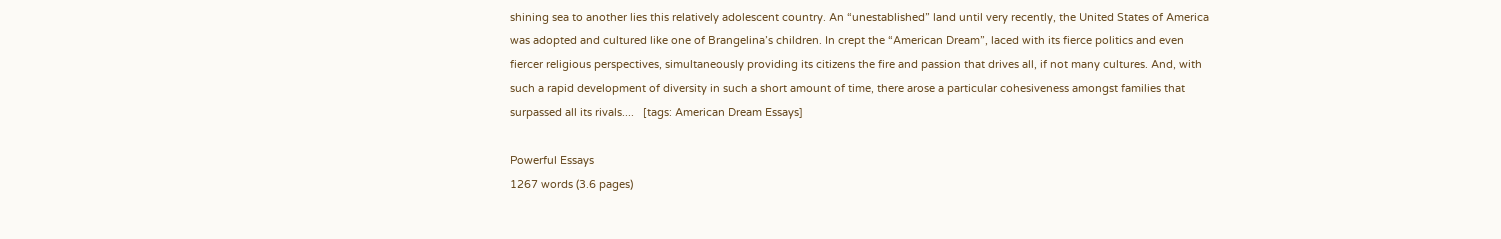shining sea to another lies this relatively adolescent country. An “unestablished” land until very recently, the United States of America was adopted and cultured like one of Brangelina’s children. In crept the “American Dream”, laced with its fierce politics and even fiercer religious perspectives, simultaneously providing its citizens the fire and passion that drives all, if not many cultures. And, with such a rapid development of diversity in such a short amount of time, there arose a particular cohesiveness amongst families that surpassed all its rivals....   [tags: American Dream Essays]

Powerful Essays
1267 words (3.6 pages)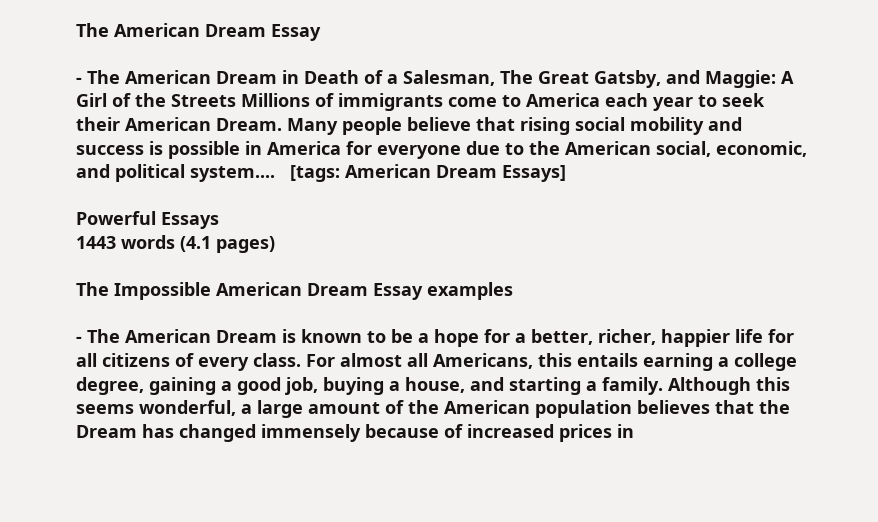The American Dream Essay

- The American Dream in Death of a Salesman, The Great Gatsby, and Maggie: A Girl of the Streets Millions of immigrants come to America each year to seek their American Dream. Many people believe that rising social mobility and success is possible in America for everyone due to the American social, economic, and political system....   [tags: American Dream Essays]

Powerful Essays
1443 words (4.1 pages)

The Impossible American Dream Essay examples

- The American Dream is known to be a hope for a better, richer, happier life for all citizens of every class. For almost all Americans, this entails earning a college degree, gaining a good job, buying a house, and starting a family. Although this seems wonderful, a large amount of the American population believes that the Dream has changed immensely because of increased prices in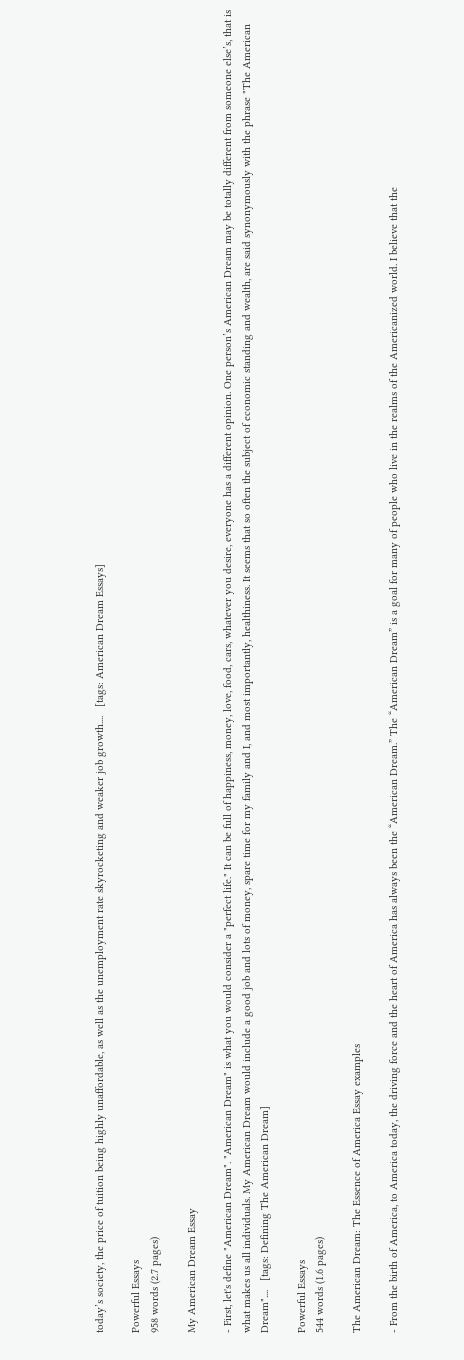today’s society, the price of tuition being highly unaffordable, as well as the unemployment rate skyrocketing and weaker job growth....   [tags: American Dream Essays]

Powerful Essays
958 words (2.7 pages)

My American Dream Essay

- First, let's define "American Dream". "American Dream" is what you would consider a "perfect life." It can be full of happiness, money, love, food, cars, whatever you desire, everyone has a different opinion. One person’s American Dream may be totally different from someone else’s, that is what makes us all individuals. My American Dream would include a good job and lots of money, spare time for my family and I, and most importantly, healthiness. It seems that so often the subject of economic standing and wealth, are said synonymously with the phrase "The American Dream"....   [tags: Defining The American Dream]

Powerful Essays
544 words (1.6 pages)

The American Dream: The Essence of America Essay examples

- From the birth of America, to America today, the driving force and the heart of America has always been the “American Dream.” The “American Dream” is a goal for many of people who live in the realms of the Americanized world. I believe that the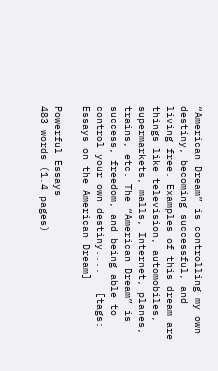“American Dream” is controlling my own destiny, becoming successful, and living free. Examples of this dream are things like television, automobiles, supermarkets, malls, Internet, planes, trains, etc. The “American Dream” is success, freedom, and being able to control your own destiny....   [tags: Essays on the American Dream]

Powerful Essays
483 words (1.4 pages)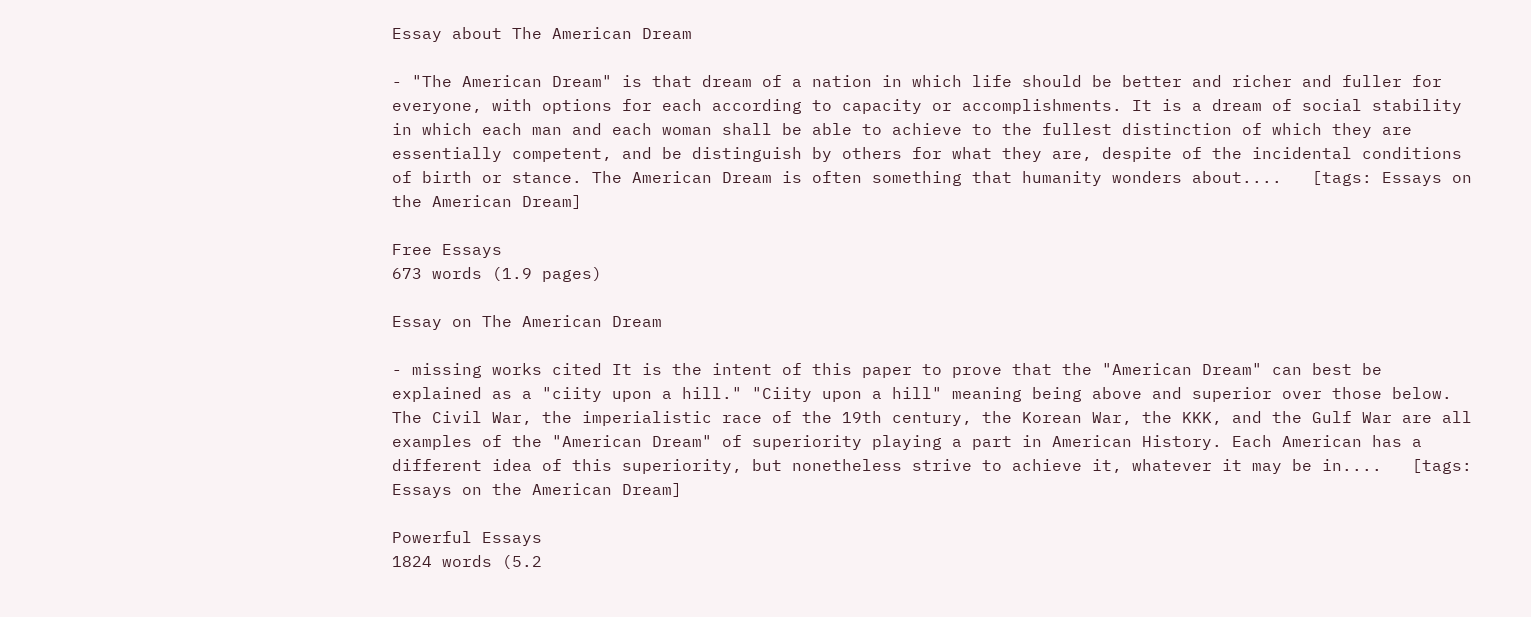Essay about The American Dream

- "The American Dream" is that dream of a nation in which life should be better and richer and fuller for everyone, with options for each according to capacity or accomplishments. It is a dream of social stability in which each man and each woman shall be able to achieve to the fullest distinction of which they are essentially competent, and be distinguish by others for what they are, despite of the incidental conditions of birth or stance. The American Dream is often something that humanity wonders about....   [tags: Essays on the American Dream]

Free Essays
673 words (1.9 pages)

Essay on The American Dream

- missing works cited It is the intent of this paper to prove that the "American Dream" can best be explained as a "ciity upon a hill." "Ciity upon a hill" meaning being above and superior over those below. The Civil War, the imperialistic race of the 19th century, the Korean War, the KKK, and the Gulf War are all examples of the "American Dream" of superiority playing a part in American History. Each American has a different idea of this superiority, but nonetheless strive to achieve it, whatever it may be in....   [tags: Essays on the American Dream]

Powerful Essays
1824 words (5.2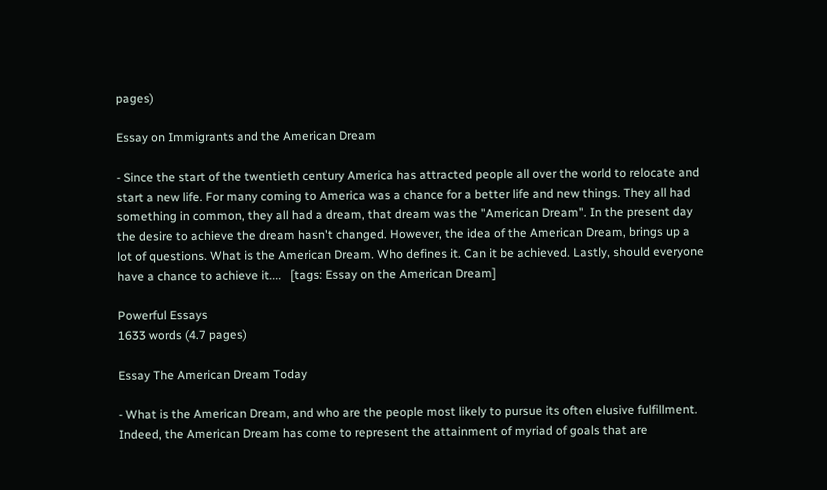pages)

Essay on Immigrants and the American Dream

- Since the start of the twentieth century America has attracted people all over the world to relocate and start a new life. For many coming to America was a chance for a better life and new things. They all had something in common, they all had a dream, that dream was the "American Dream". In the present day the desire to achieve the dream hasn't changed. However, the idea of the American Dream, brings up a lot of questions. What is the American Dream. Who defines it. Can it be achieved. Lastly, should everyone have a chance to achieve it....   [tags: Essay on the American Dream]

Powerful Essays
1633 words (4.7 pages)

Essay The American Dream Today

- What is the American Dream, and who are the people most likely to pursue its often elusive fulfillment. Indeed, the American Dream has come to represent the attainment of myriad of goals that are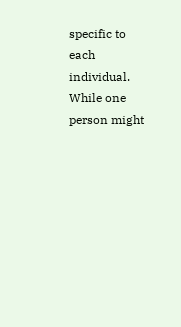specific to each individual. While one person might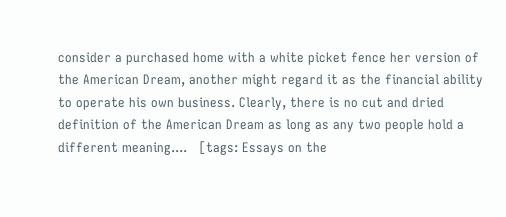consider a purchased home with a white picket fence her version of the American Dream, another might regard it as the financial ability to operate his own business. Clearly, there is no cut and dried definition of the American Dream as long as any two people hold a different meaning....   [tags: Essays on the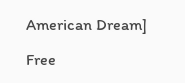American Dream]

Free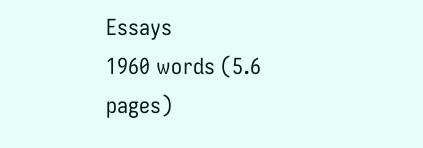Essays
1960 words (5.6 pages)